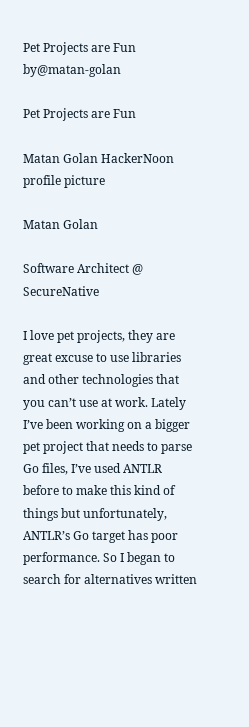Pet Projects are Fun by@matan-golan

Pet Projects are Fun

Matan Golan HackerNoon profile picture

Matan Golan

Software Architect @ SecureNative

I love pet projects, they are great excuse to use libraries and other technologies that you can’t use at work. Lately I’ve been working on a bigger pet project that needs to parse Go files, I’ve used ANTLR before to make this kind of things but unfortunately, ANTLR’s Go target has poor performance. So I began to search for alternatives written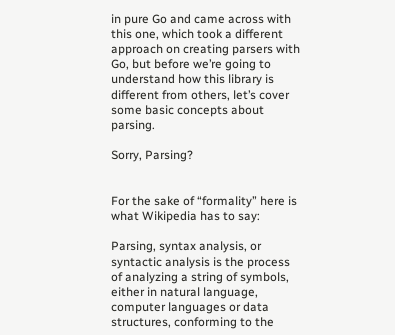in pure Go and came across with this one, which took a different approach on creating parsers with Go, but before we’re going to understand how this library is different from others, let’s cover some basic concepts about parsing.

Sorry, Parsing?


For the sake of “formality” here is what Wikipedia has to say:

Parsing, syntax analysis, or syntactic analysis is the process of analyzing a string of symbols, either in natural language, computer languages or data structures, conforming to the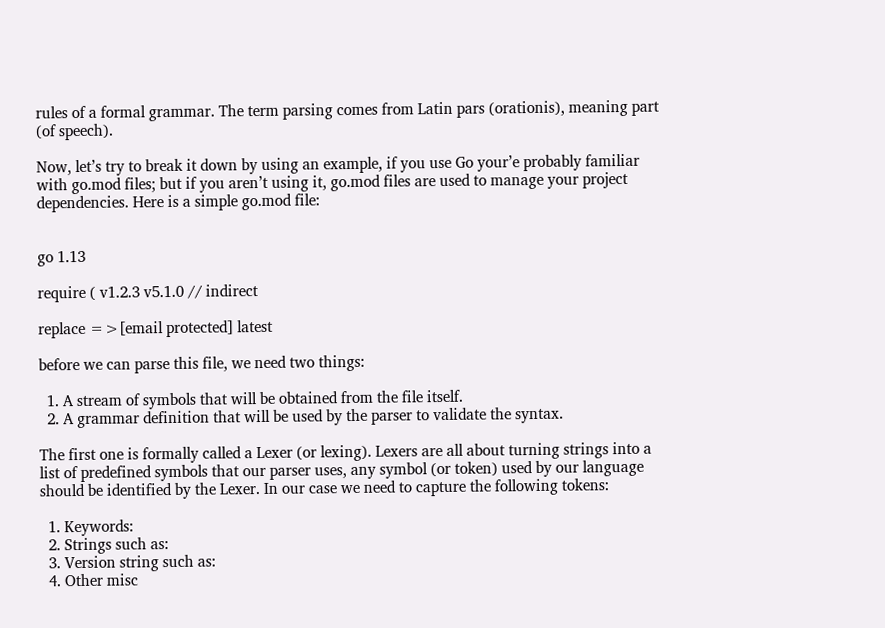rules of a formal grammar. The term parsing comes from Latin pars (orationis), meaning part (of speech).

Now, let’s try to break it down by using an example, if you use Go your’e probably familiar with go.mod files; but if you aren’t using it, go.mod files are used to manage your project dependencies. Here is a simple go.mod file:


go 1.13

require ( v1.2.3 v5.1.0 // indirect

replace =>[email protected] latest

before we can parse this file, we need two things:

  1. A stream of symbols that will be obtained from the file itself.
  2. A grammar definition that will be used by the parser to validate the syntax.

The first one is formally called a Lexer (or lexing). Lexers are all about turning strings into a list of predefined symbols that our parser uses, any symbol (or token) used by our language should be identified by the Lexer. In our case we need to capture the following tokens:

  1. Keywords:
  2. Strings such as:
  3. Version string such as:
  4. Other misc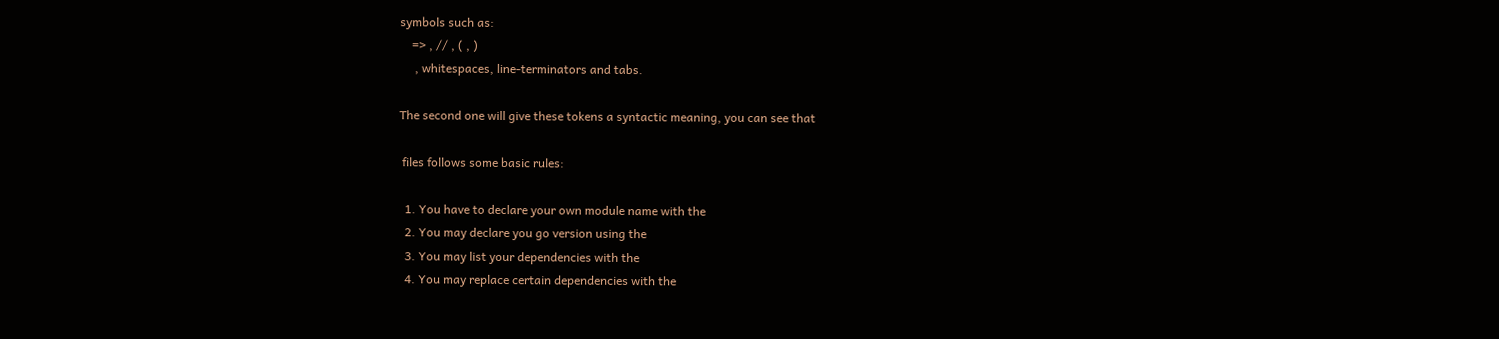symbols such as:
    => , // , ( , )
     , whitespaces, line-terminators and tabs.

The second one will give these tokens a syntactic meaning, you can see that

 files follows some basic rules:

  1. You have to declare your own module name with the
  2. You may declare you go version using the
  3. You may list your dependencies with the
  4. You may replace certain dependencies with the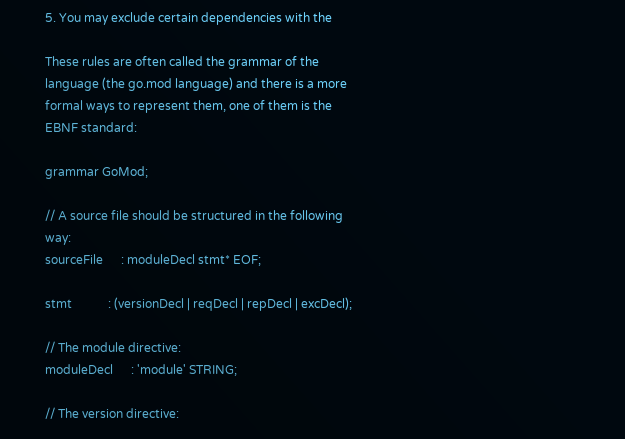5. You may exclude certain dependencies with the

These rules are often called the grammar of the language (the go.mod language) and there is a more formal ways to represent them, one of them is the EBNF standard:

grammar GoMod;

// A source file should be structured in the following way:
sourceFile      : moduleDecl stmt* EOF;

stmt            : (versionDecl | reqDecl | repDecl | excDecl);

// The module directive:
moduleDecl      : 'module' STRING;

// The version directive: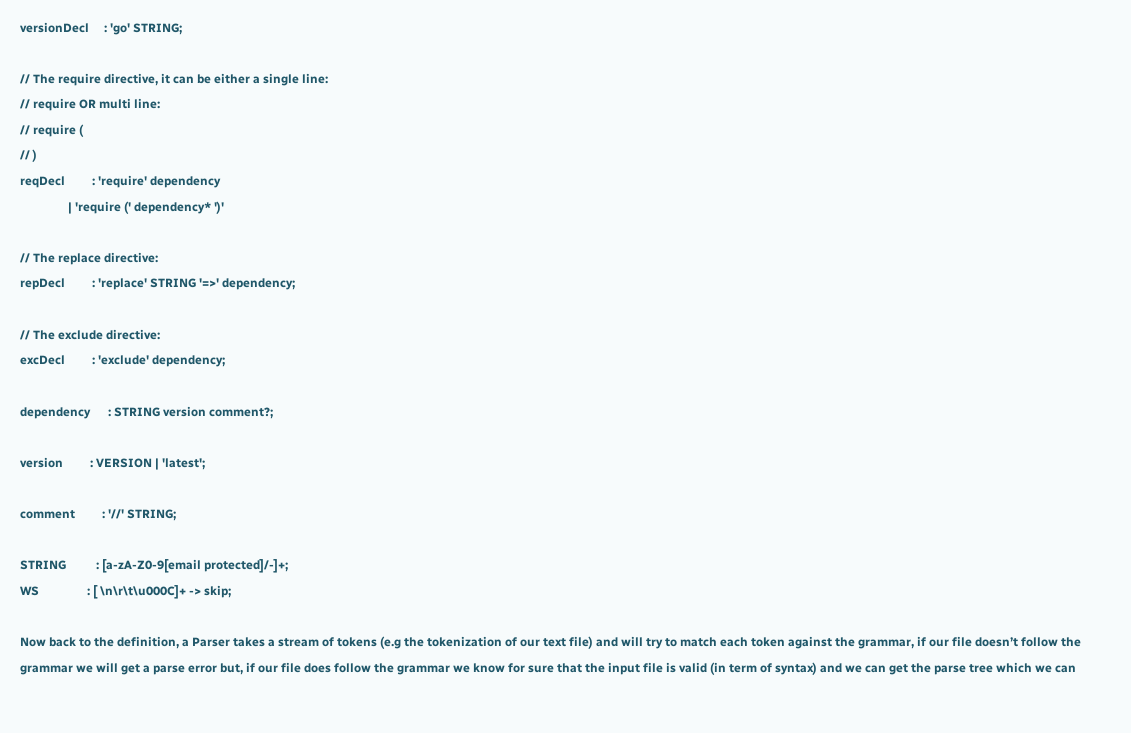versionDecl     : 'go' STRING;

// The require directive, it can be either a single line:
// require OR multi line:
// require (
// )
reqDecl         : 'require' dependency
                | 'require (' dependency* ')'

// The replace directive:
repDecl         : 'replace' STRING '=>' dependency;

// The exclude directive:
excDecl         : 'exclude' dependency;

dependency      : STRING version comment?;

version         : VERSION | 'latest';

comment         : '//' STRING;

STRING          : [a-zA-Z0-9[email protected]/-]+;
WS                : [ \n\r\t\u000C]+ -> skip;

Now back to the definition, a Parser takes a stream of tokens (e.g the tokenization of our text file) and will try to match each token against the grammar, if our file doesn’t follow the grammar we will get a parse error but, if our file does follow the grammar we know for sure that the input file is valid (in term of syntax) and we can get the parse tree which we can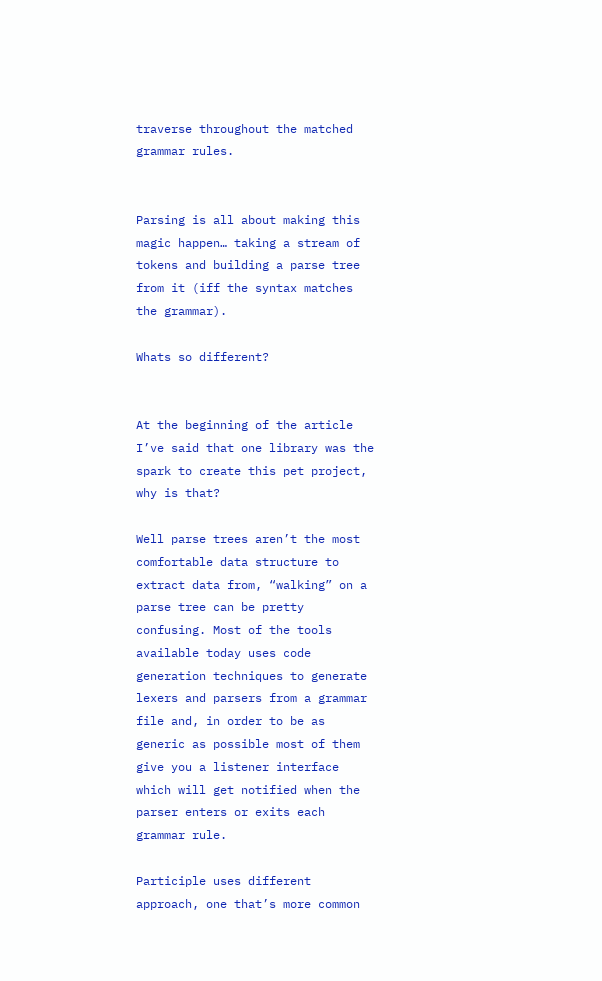traverse throughout the matched grammar rules.


Parsing is all about making this magic happen… taking a stream of tokens and building a parse tree from it (iff the syntax matches the grammar).

Whats so different?


At the beginning of the article I’ve said that one library was the spark to create this pet project, why is that?

Well parse trees aren’t the most comfortable data structure to extract data from, “walking” on a parse tree can be pretty confusing. Most of the tools available today uses code generation techniques to generate lexers and parsers from a grammar file and, in order to be as generic as possible most of them give you a listener interface which will get notified when the parser enters or exits each grammar rule.

Participle uses different approach, one that’s more common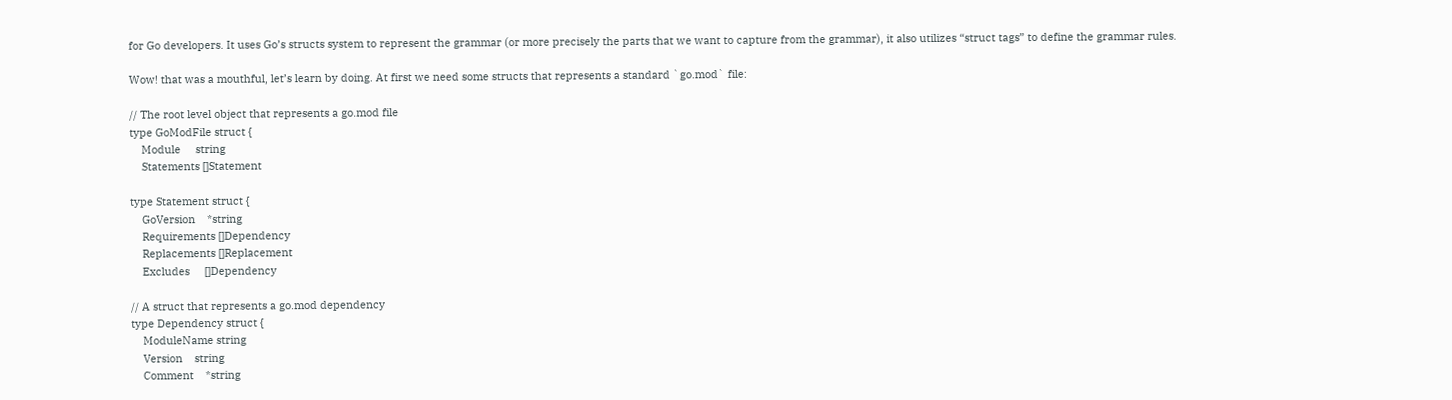for Go developers. It uses Go’s structs system to represent the grammar (or more precisely the parts that we want to capture from the grammar), it also utilizes “struct tags” to define the grammar rules.

Wow! that was a mouthful, let’s learn by doing. At first we need some structs that represents a standard `go.mod` file:

// The root level object that represents a go.mod file
type GoModFile struct {
    Module     string
    Statements []Statement

type Statement struct {
    GoVersion    *string
    Requirements []Dependency
    Replacements []Replacement
    Excludes     []Dependency

// A struct that represents a go.mod dependency
type Dependency struct {
    ModuleName string
    Version    string
    Comment    *string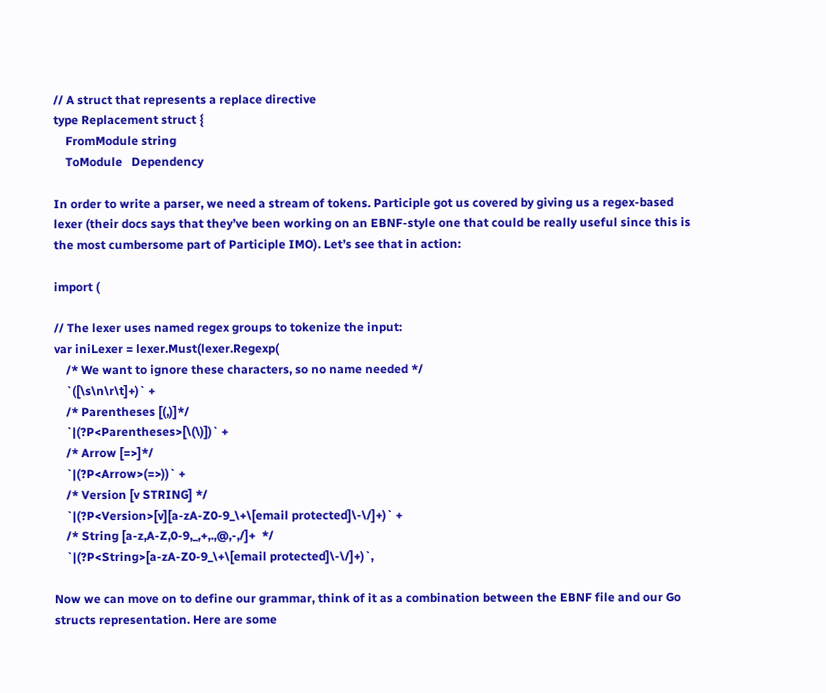// A struct that represents a replace directive
type Replacement struct {
    FromModule string
    ToModule   Dependency

In order to write a parser, we need a stream of tokens. Participle got us covered by giving us a regex-based lexer (their docs says that they’ve been working on an EBNF-style one that could be really useful since this is the most cumbersome part of Participle IMO). Let’s see that in action:

import (

// The lexer uses named regex groups to tokenize the input:
var iniLexer = lexer.Must(lexer.Regexp(
    /* We want to ignore these characters, so no name needed */
    `([\s\n\r\t]+)` +
    /* Parentheses [(,)]*/
    `|(?P<Parentheses>[\(\)])` +
    /* Arrow [=>]*/
    `|(?P<Arrow>(=>))` +
    /* Version [v STRING] */
    `|(?P<Version>[v][a-zA-Z0-9_\+\[email protected]\-\/]+)` +
    /* String [a-z,A-Z,0-9,_,+,.,@,-,/]+  */
    `|(?P<String>[a-zA-Z0-9_\+\[email protected]\-\/]+)`,

Now we can move on to define our grammar, think of it as a combination between the EBNF file and our Go structs representation. Here are some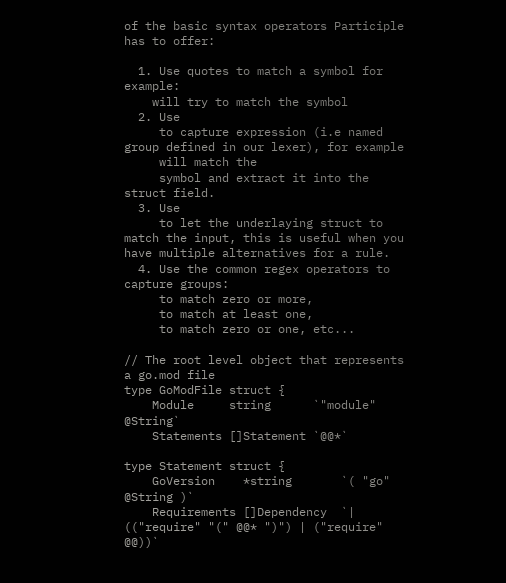of the basic syntax operators Participle has to offer:

  1. Use quotes to match a symbol for example:
    will try to match the symbol
  2. Use
     to capture expression (i.e named group defined in our lexer), for example
     will match the
     symbol and extract it into the struct field.
  3. Use
     to let the underlaying struct to match the input, this is useful when you have multiple alternatives for a rule.
  4. Use the common regex operators to capture groups:
     to match zero or more,
     to match at least one,
     to match zero or one, etc...

// The root level object that represents a go.mod file
type GoModFile struct {
    Module     string      `"module" @String`
    Statements []Statement `@@*`

type Statement struct {
    GoVersion    *string       `( "go" @String )`
    Requirements []Dependency  `| (("require" "(" @@* ")") | ("require" @@))`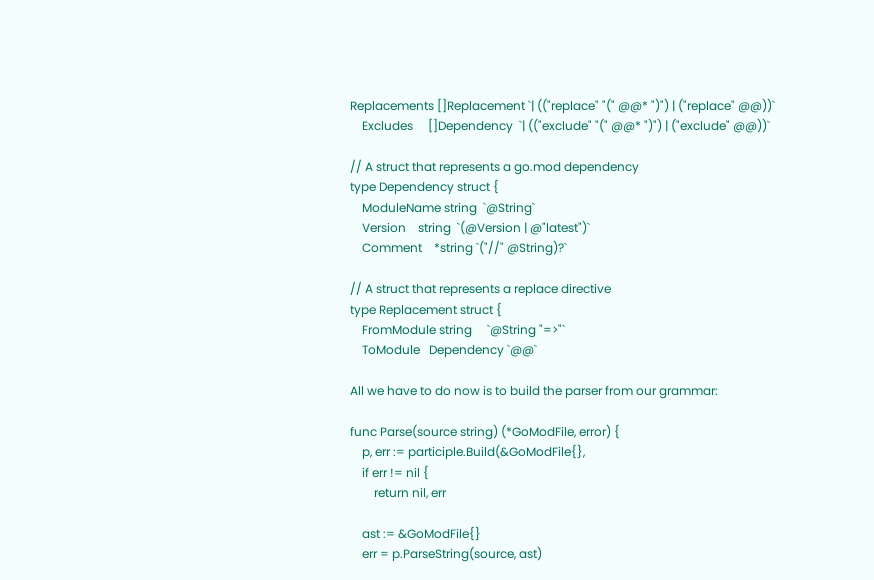Replacements []Replacement `| (("replace" "(" @@* ")") | ("replace" @@))`
    Excludes     []Dependency  `| (("exclude" "(" @@* ")") | ("exclude" @@))`

// A struct that represents a go.mod dependency
type Dependency struct {
    ModuleName string  `@String`
    Version    string  `(@Version | @"latest")`
    Comment    *string `("//" @String)?`

// A struct that represents a replace directive
type Replacement struct {
    FromModule string     `@String "=>"`
    ToModule   Dependency `@@`

All we have to do now is to build the parser from our grammar:

func Parse(source string) (*GoModFile, error) {
    p, err := participle.Build(&GoModFile{},
    if err != nil {
        return nil, err

    ast := &GoModFile{}
    err = p.ParseString(source, ast)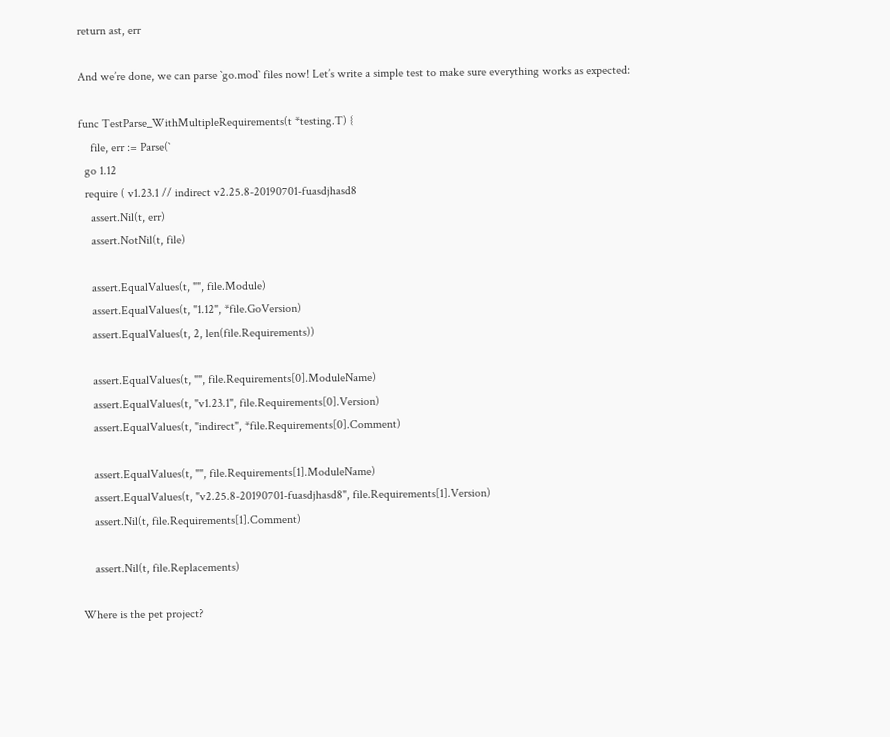return ast, err

And we’re done, we can parse `go.mod` files now! Let’s write a simple test to make sure everything works as expected:

func TestParse_WithMultipleRequirements(t *testing.T) {
    file, err := Parse(`
  go 1.12
  require ( v1.23.1 // indirect v2.25.8-20190701-fuasdjhasd8
    assert.Nil(t, err)
    assert.NotNil(t, file)

    assert.EqualValues(t, "", file.Module)
    assert.EqualValues(t, "1.12", *file.GoVersion)
    assert.EqualValues(t, 2, len(file.Requirements))

    assert.EqualValues(t, "", file.Requirements[0].ModuleName)
    assert.EqualValues(t, "v1.23.1", file.Requirements[0].Version)
    assert.EqualValues(t, "indirect", *file.Requirements[0].Comment)

    assert.EqualValues(t, "", file.Requirements[1].ModuleName)
    assert.EqualValues(t, "v2.25.8-20190701-fuasdjhasd8", file.Requirements[1].Version)
    assert.Nil(t, file.Requirements[1].Comment)

    assert.Nil(t, file.Replacements)

Where is the pet project?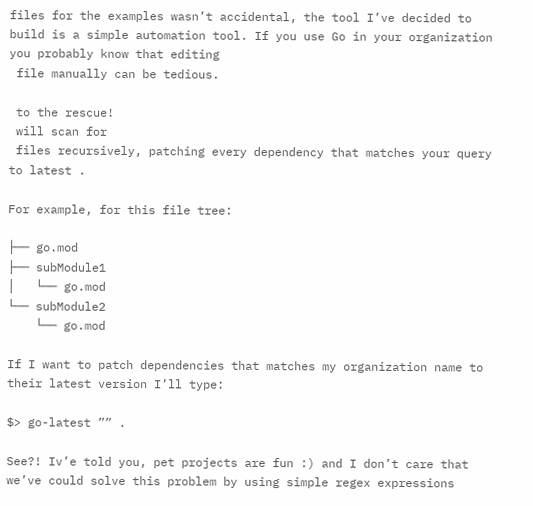files for the examples wasn’t accidental, the tool I’ve decided to build is a simple automation tool. If you use Go in your organization you probably know that editing
 file manually can be tedious.

 to the rescue!
 will scan for
 files recursively, patching every dependency that matches your query to latest .

For example, for this file tree:

├── go.mod
├── subModule1
│   └── go.mod
└── subModule2
    └── go.mod

If I want to patch dependencies that matches my organization name to their latest version I’ll type:

$> go-latest ”” .

See?! Iv’e told you, pet projects are fun :) and I don’t care that we’ve could solve this problem by using simple regex expressions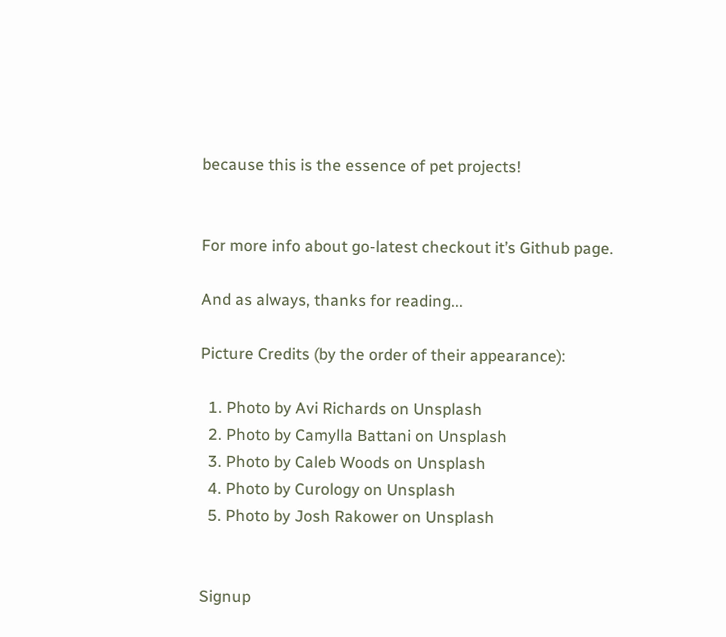because this is the essence of pet projects!


For more info about go-latest checkout it’s Github page.

And as always, thanks for reading...

Picture Credits (by the order of their appearance):

  1. Photo by Avi Richards on Unsplash
  2. Photo by Camylla Battani on Unsplash
  3. Photo by Caleb Woods on Unsplash
  4. Photo by Curology on Unsplash
  5. Photo by Josh Rakower on Unsplash


Signup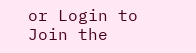or Login to Join the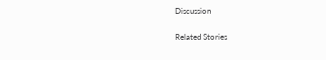Discussion


Related Stories